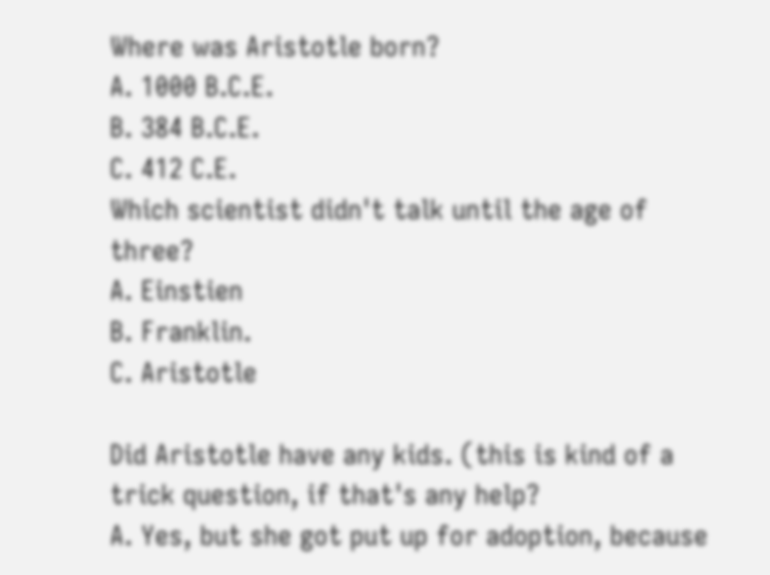Where was Aristotle born?
A. 1000 B.C.E.
B. 384 B.C.E.
C. 412 C.E.
Which scientist didn't talk until the age of three?
A. Einstien
B. Franklin.
C. Aristotle

Did Aristotle have any kids. (this is kind of a trick question, if that's any help?
A. Yes, but she got put up for adoption, because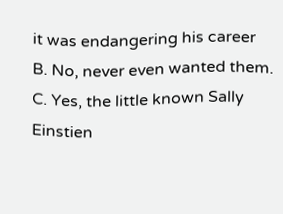it was endangering his career
B. No, never even wanted them.
C. Yes, the little known Sally Einstien